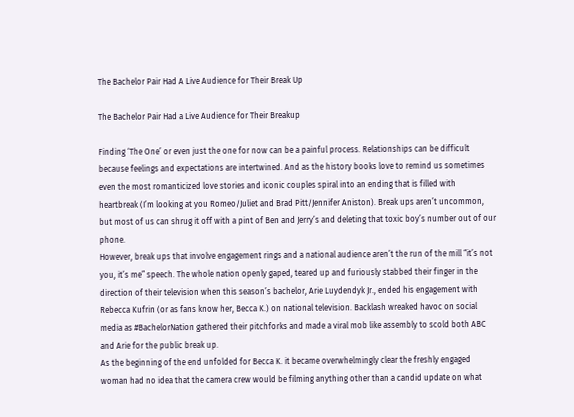The Bachelor Pair Had A Live Audience for Their Break Up

The Bachelor Pair Had a Live Audience for Their Breakup

Finding ‘The One’ or even just the one for now can be a painful process. Relationships can be difficult because feelings and expectations are intertwined. And as the history books love to remind us sometimes even the most romanticized love stories and iconic couples spiral into an ending that is filled with heartbreak (I’m looking at you Romeo/Juliet and Brad Pitt/Jennifer Aniston). Break ups aren’t uncommon, but most of us can shrug it off with a pint of Ben and Jerry’s and deleting that toxic boy’s number out of our phone.
However, break ups that involve engagement rings and a national audience aren’t the run of the mill “it’s not you, it’s me” speech. The whole nation openly gaped, teared up and furiously stabbed their finger in the direction of their television when this season’s bachelor, Arie Luydendyk Jr., ended his engagement with Rebecca Kufrin (or as fans know her, Becca K.) on national television. Backlash wreaked havoc on social media as #BachelorNation gathered their pitchforks and made a viral mob like assembly to scold both ABC and Arie for the public break up.
As the beginning of the end unfolded for Becca K. it became overwhelmingly clear the freshly engaged woman had no idea that the camera crew would be filming anything other than a candid update on what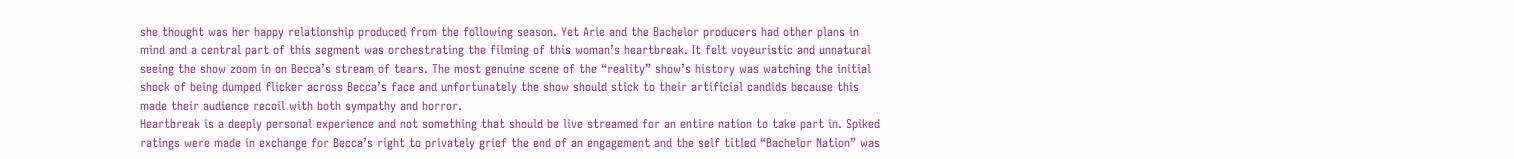she thought was her happy relationship produced from the following season. Yet Arie and the Bachelor producers had other plans in mind and a central part of this segment was orchestrating the filming of this woman’s heartbreak. It felt voyeuristic and unnatural seeing the show zoom in on Becca’s stream of tears. The most genuine scene of the “reality” show’s history was watching the initial shock of being dumped flicker across Becca’s face and unfortunately the show should stick to their artificial candids because this made their audience recoil with both sympathy and horror.
Heartbreak is a deeply personal experience and not something that should be live streamed for an entire nation to take part in. Spiked ratings were made in exchange for Becca’s right to privately grief the end of an engagement and the self titled “Bachelor Nation” was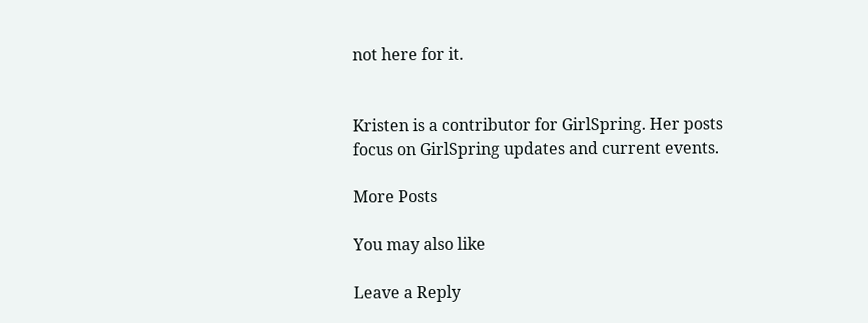not here for it.


Kristen is a contributor for GirlSpring. Her posts focus on GirlSpring updates and current events.

More Posts

You may also like

Leave a Reply